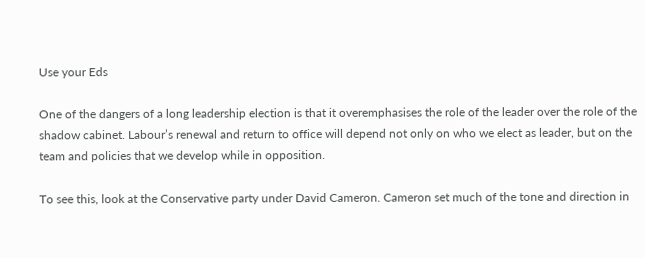Use your Eds

One of the dangers of a long leadership election is that it overemphasises the role of the leader over the role of the shadow cabinet. Labour’s renewal and return to office will depend not only on who we elect as leader, but on the team and policies that we develop while in opposition.

To see this, look at the Conservative party under David Cameron. Cameron set much of the tone and direction in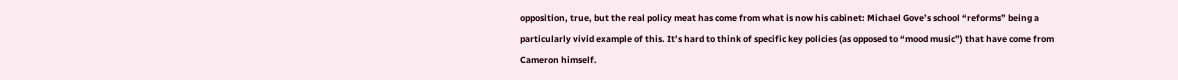opposition, true, but the real policy meat has come from what is now his cabinet: Michael Gove’s school “reforms” being a particularly vivid example of this. It’s hard to think of specific key policies (as opposed to “mood music”) that have come from Cameron himself.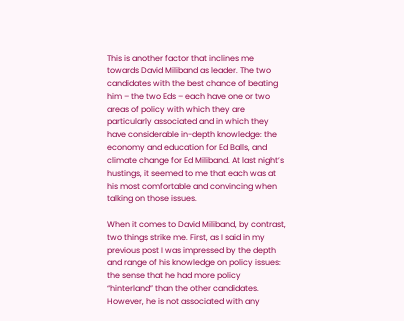This is another factor that inclines me towards David Miliband as leader. The two candidates with the best chance of beating him – the two Eds – each have one or two areas of policy with which they are particularly associated and in which they have considerable in-depth knowledge: the economy and education for Ed Balls, and climate change for Ed Miliband. At last night’s hustings, it seemed to me that each was at his most comfortable and convincing when talking on those issues.

When it comes to David Miliband, by contrast, two things strike me. First, as I said in my previous post I was impressed by the depth and range of his knowledge on policy issues: the sense that he had more policy “hinterland” than the other candidates. However, he is not associated with any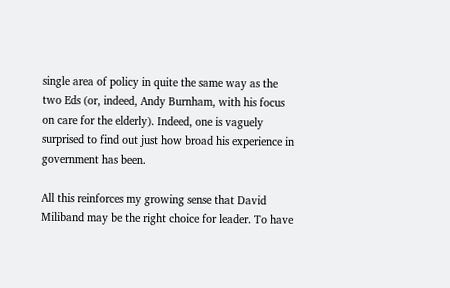single area of policy in quite the same way as the two Eds (or, indeed, Andy Burnham, with his focus on care for the elderly). Indeed, one is vaguely surprised to find out just how broad his experience in government has been.

All this reinforces my growing sense that David Miliband may be the right choice for leader. To have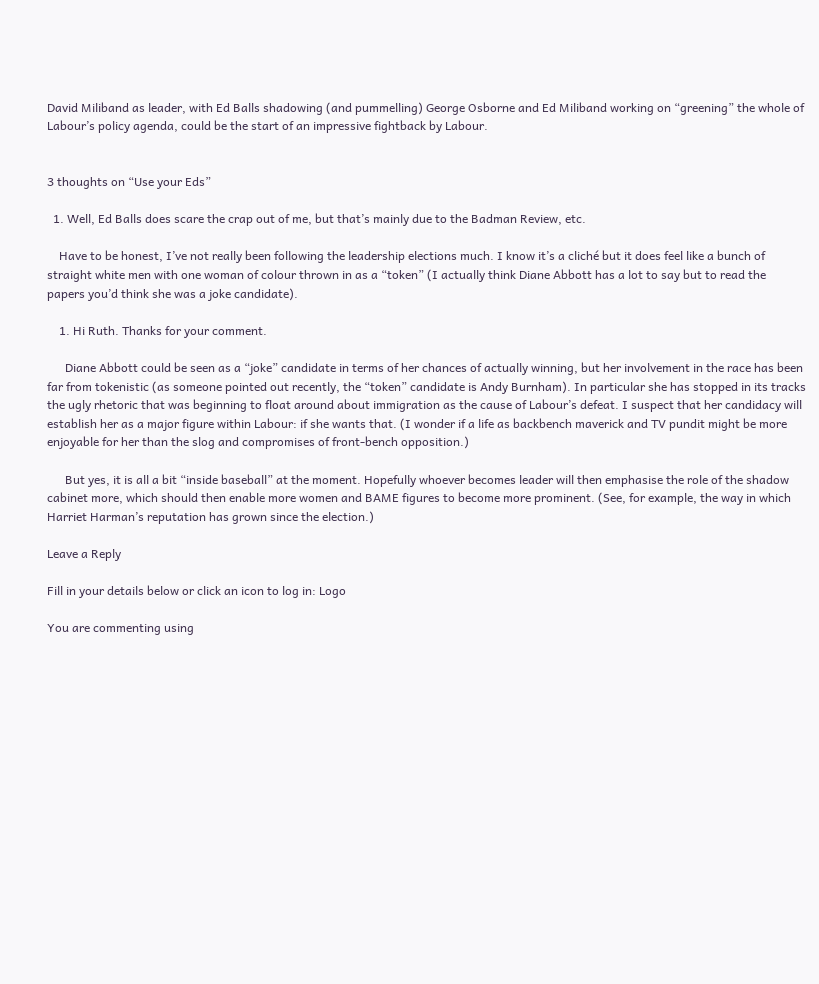David Miliband as leader, with Ed Balls shadowing (and pummelling) George Osborne and Ed Miliband working on “greening” the whole of Labour’s policy agenda, could be the start of an impressive fightback by Labour.


3 thoughts on “Use your Eds”

  1. Well, Ed Balls does scare the crap out of me, but that’s mainly due to the Badman Review, etc.

    Have to be honest, I’ve not really been following the leadership elections much. I know it’s a cliché but it does feel like a bunch of straight white men with one woman of colour thrown in as a “token” (I actually think Diane Abbott has a lot to say but to read the papers you’d think she was a joke candidate).

    1. Hi Ruth. Thanks for your comment.

      Diane Abbott could be seen as a “joke” candidate in terms of her chances of actually winning, but her involvement in the race has been far from tokenistic (as someone pointed out recently, the “token” candidate is Andy Burnham). In particular she has stopped in its tracks the ugly rhetoric that was beginning to float around about immigration as the cause of Labour’s defeat. I suspect that her candidacy will establish her as a major figure within Labour: if she wants that. (I wonder if a life as backbench maverick and TV pundit might be more enjoyable for her than the slog and compromises of front-bench opposition.)

      But yes, it is all a bit “inside baseball” at the moment. Hopefully whoever becomes leader will then emphasise the role of the shadow cabinet more, which should then enable more women and BAME figures to become more prominent. (See, for example, the way in which Harriet Harman’s reputation has grown since the election.)

Leave a Reply

Fill in your details below or click an icon to log in: Logo

You are commenting using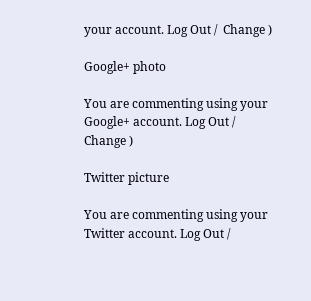your account. Log Out /  Change )

Google+ photo

You are commenting using your Google+ account. Log Out /  Change )

Twitter picture

You are commenting using your Twitter account. Log Out /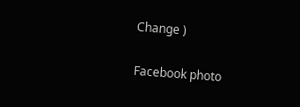Change )

Facebook photo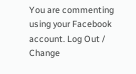You are commenting using your Facebook account. Log Out /  Change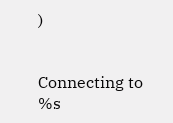)


Connecting to %s